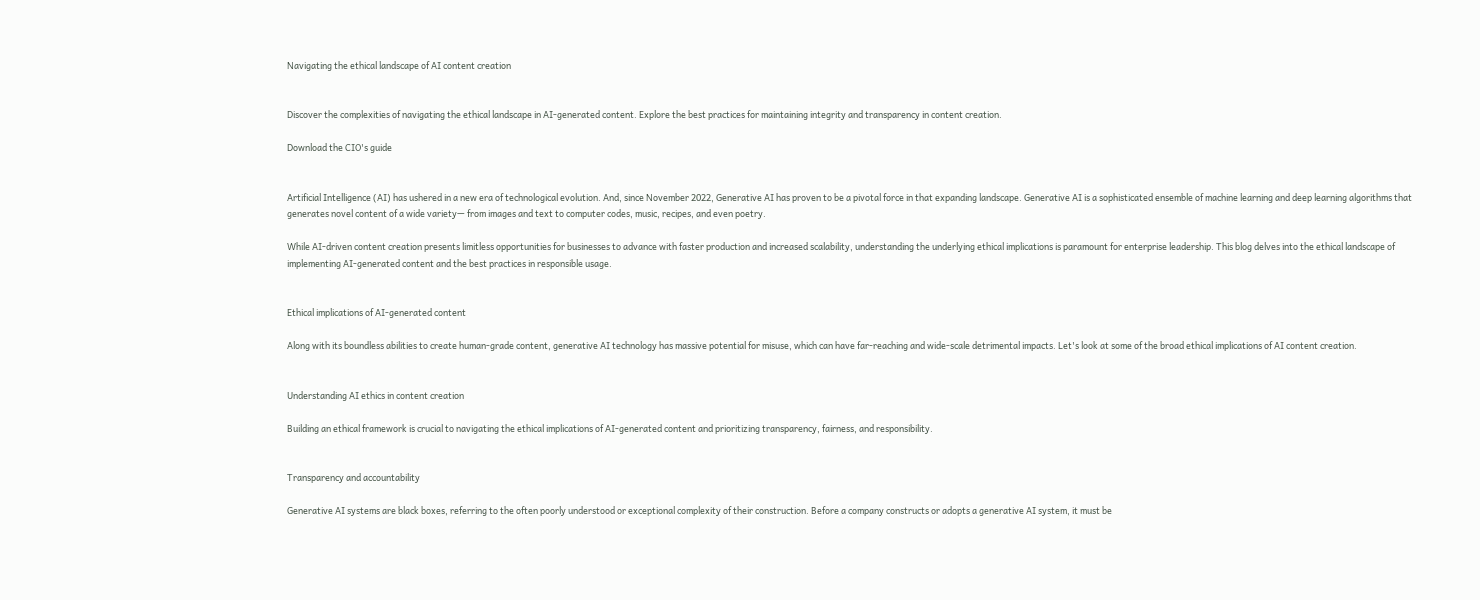Navigating the ethical landscape of AI content creation


Discover the complexities of navigating the ethical landscape in AI-generated content. Explore the best practices for maintaining integrity and transparency in content creation.

Download the CIO's guide


Artificial Intelligence (AI) has ushered in a new era of technological evolution. And, since November 2022, Generative AI has proven to be a pivotal force in that expanding landscape. Generative AI is a sophisticated ensemble of machine learning and deep learning algorithms that generates novel content of a wide variety— from images and text to computer codes, music, recipes, and even poetry.

While AI-driven content creation presents limitless opportunities for businesses to advance with faster production and increased scalability, understanding the underlying ethical implications is paramount for enterprise leadership. This blog delves into the ethical landscape of implementing AI-generated content and the best practices in responsible usage.


Ethical implications of AI-generated content

Along with its boundless abilities to create human-grade content, generative AI technology has massive potential for misuse, which can have far-reaching and wide-scale detrimental impacts. Let's look at some of the broad ethical implications of AI content creation.


Understanding AI ethics in content creation

Building an ethical framework is crucial to navigating the ethical implications of AI-generated content and prioritizing transparency, fairness, and responsibility.


Transparency and accountability

Generative AI systems are black boxes, referring to the often poorly understood or exceptional complexity of their construction. Before a company constructs or adopts a generative AI system, it must be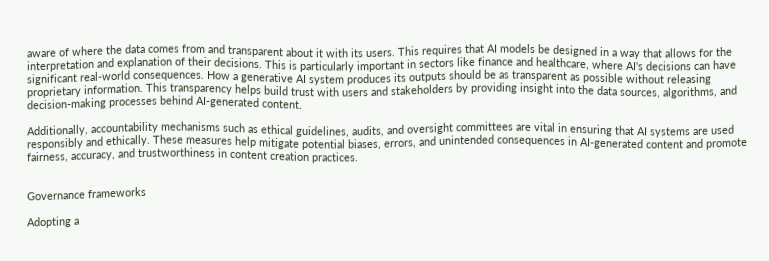aware of where the data comes from and transparent about it with its users. This requires that AI models be designed in a way that allows for the interpretation and explanation of their decisions. This is particularly important in sectors like finance and healthcare, where AI's decisions can have significant real-world consequences. How a generative AI system produces its outputs should be as transparent as possible without releasing proprietary information. This transparency helps build trust with users and stakeholders by providing insight into the data sources, algorithms, and decision-making processes behind AI-generated content.

Additionally, accountability mechanisms such as ethical guidelines, audits, and oversight committees are vital in ensuring that AI systems are used responsibly and ethically. These measures help mitigate potential biases, errors, and unintended consequences in AI-generated content and promote fairness, accuracy, and trustworthiness in content creation practices.


Governance frameworks

Adopting a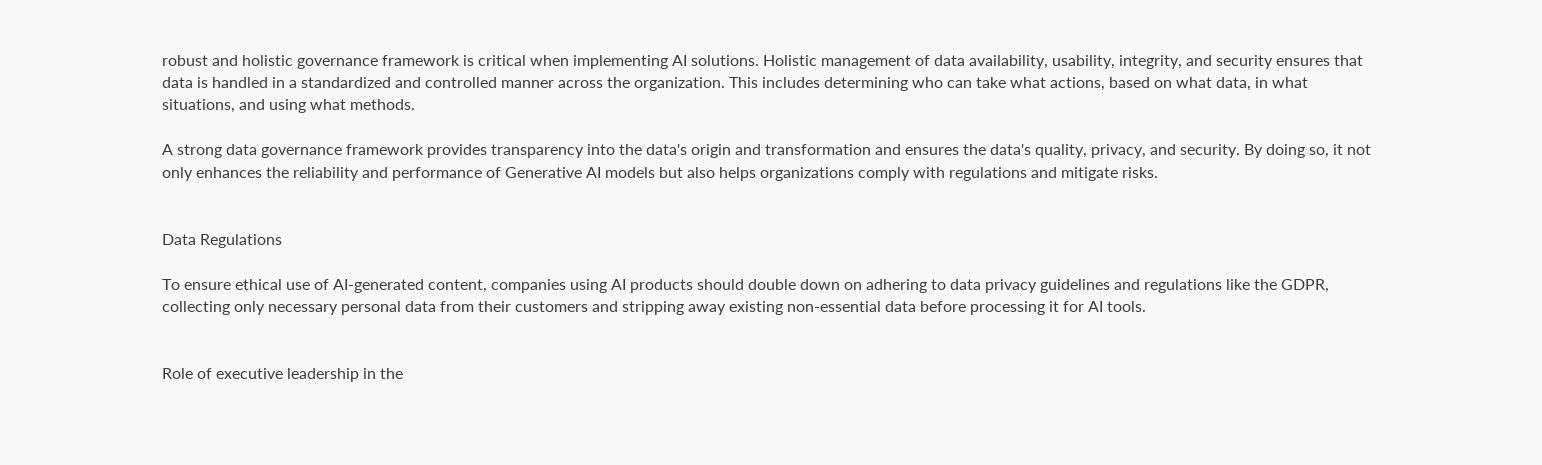robust and holistic governance framework is critical when implementing AI solutions. Holistic management of data availability, usability, integrity, and security ensures that data is handled in a standardized and controlled manner across the organization. This includes determining who can take what actions, based on what data, in what situations, and using what methods.

A strong data governance framework provides transparency into the data's origin and transformation and ensures the data's quality, privacy, and security. By doing so, it not only enhances the reliability and performance of Generative AI models but also helps organizations comply with regulations and mitigate risks.


Data Regulations

To ensure ethical use of AI-generated content, companies using AI products should double down on adhering to data privacy guidelines and regulations like the GDPR, collecting only necessary personal data from their customers and stripping away existing non-essential data before processing it for AI tools.


Role of executive leadership in the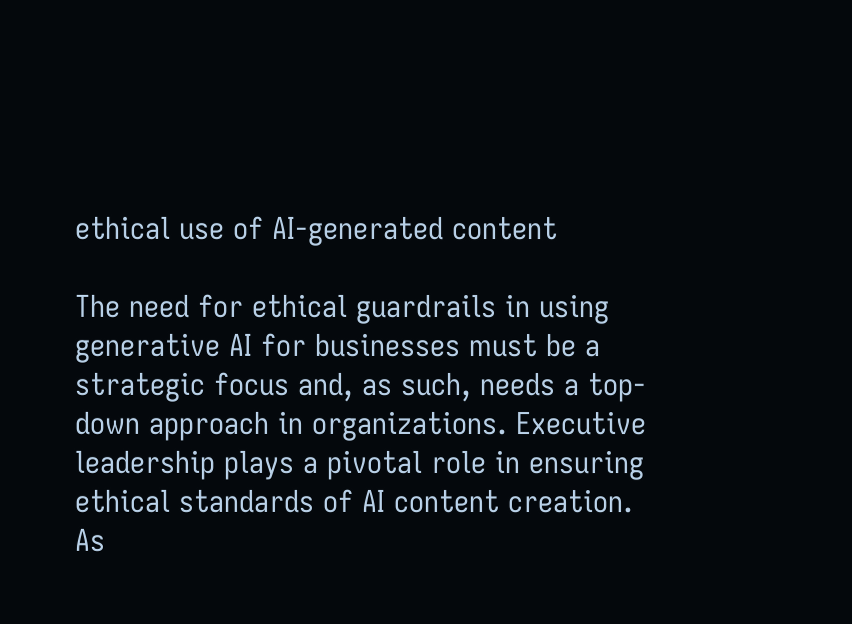ethical use of AI-generated content

The need for ethical guardrails in using generative AI for businesses must be a strategic focus and, as such, needs a top-down approach in organizations. Executive leadership plays a pivotal role in ensuring ethical standards of AI content creation. As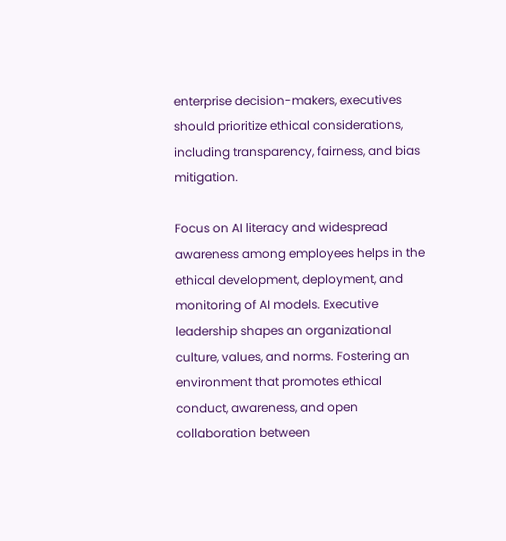enterprise decision-makers, executives should prioritize ethical considerations, including transparency, fairness, and bias mitigation.

Focus on AI literacy and widespread awareness among employees helps in the ethical development, deployment, and monitoring of AI models. Executive leadership shapes an organizational culture, values, and norms. Fostering an environment that promotes ethical conduct, awareness, and open collaboration between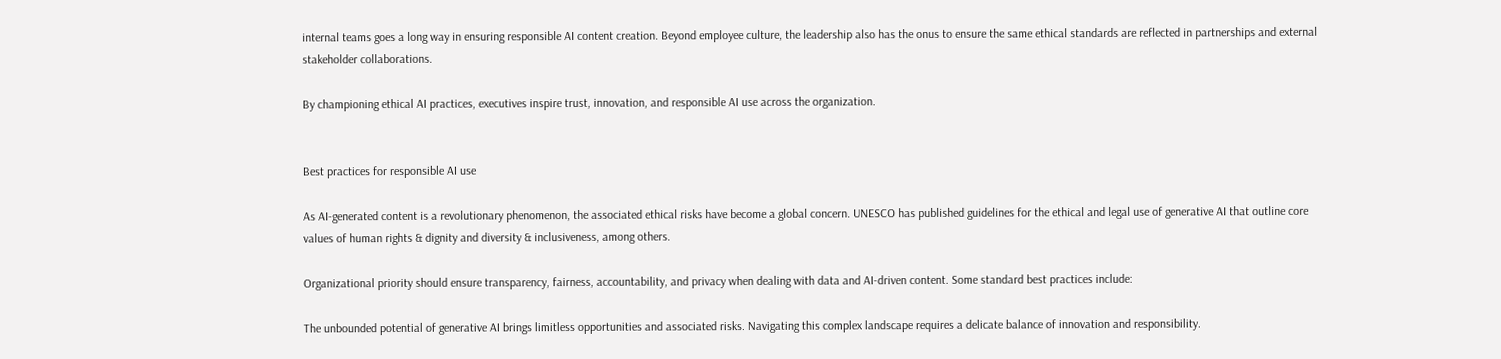internal teams goes a long way in ensuring responsible AI content creation. Beyond employee culture, the leadership also has the onus to ensure the same ethical standards are reflected in partnerships and external stakeholder collaborations.

By championing ethical AI practices, executives inspire trust, innovation, and responsible AI use across the organization.


Best practices for responsible AI use

As AI-generated content is a revolutionary phenomenon, the associated ethical risks have become a global concern. UNESCO has published guidelines for the ethical and legal use of generative AI that outline core values of human rights & dignity and diversity & inclusiveness, among others.

Organizational priority should ensure transparency, fairness, accountability, and privacy when dealing with data and AI-driven content. Some standard best practices include:

The unbounded potential of generative AI brings limitless opportunities and associated risks. Navigating this complex landscape requires a delicate balance of innovation and responsibility.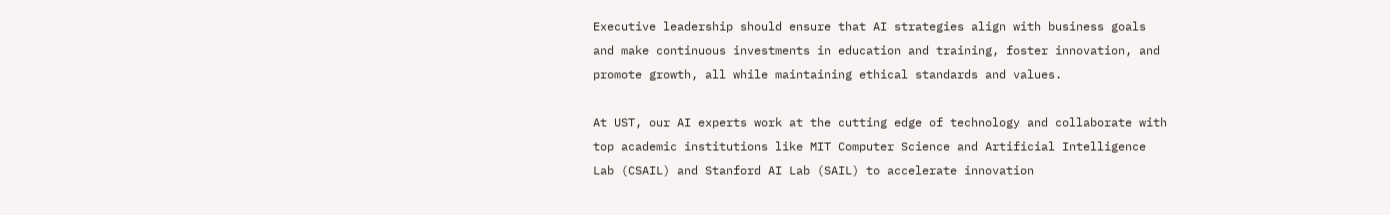Executive leadership should ensure that AI strategies align with business goals and make continuous investments in education and training, foster innovation, and promote growth, all while maintaining ethical standards and values.

At UST, our AI experts work at the cutting edge of technology and collaborate with top academic institutions like MIT Computer Science and Artificial Intelligence Lab (CSAIL) and Stanford AI Lab (SAIL) to accelerate innovation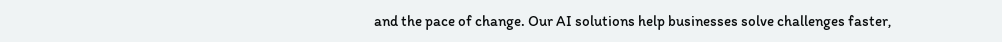and the pace of change. Our AI solutions help businesses solve challenges faster,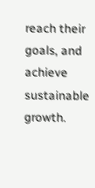reach their goals, and achieve sustainable growth.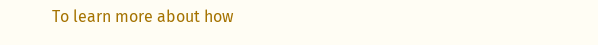To learn more about how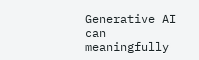Generative AI can meaningfully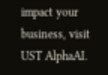impact your business, visit UST AlphaAI.